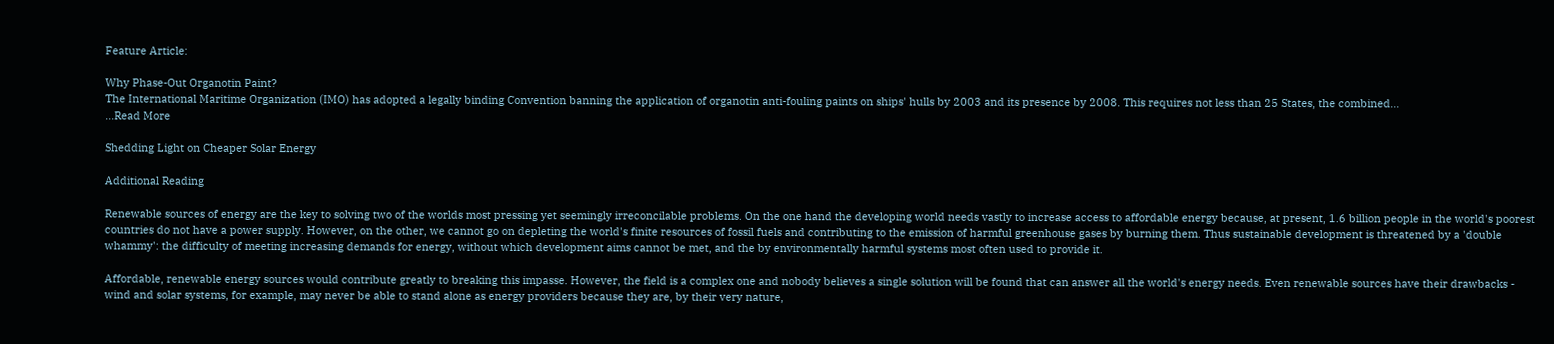Feature Article:

Why Phase-Out Organotin Paint?
The International Maritime Organization (IMO) has adopted a legally binding Convention banning the application of organotin anti-fouling paints on ships' hulls by 2003 and its presence by 2008. This requires not less than 25 States, the combined...
...Read More

Shedding Light on Cheaper Solar Energy

Additional Reading

Renewable sources of energy are the key to solving two of the worlds most pressing yet seemingly irreconcilable problems. On the one hand the developing world needs vastly to increase access to affordable energy because, at present, 1.6 billion people in the world's poorest countries do not have a power supply. However, on the other, we cannot go on depleting the world's finite resources of fossil fuels and contributing to the emission of harmful greenhouse gases by burning them. Thus sustainable development is threatened by a 'double whammy': the difficulty of meeting increasing demands for energy, without which development aims cannot be met, and the by environmentally harmful systems most often used to provide it.

Affordable, renewable energy sources would contribute greatly to breaking this impasse. However, the field is a complex one and nobody believes a single solution will be found that can answer all the world's energy needs. Even renewable sources have their drawbacks - wind and solar systems, for example, may never be able to stand alone as energy providers because they are, by their very nature,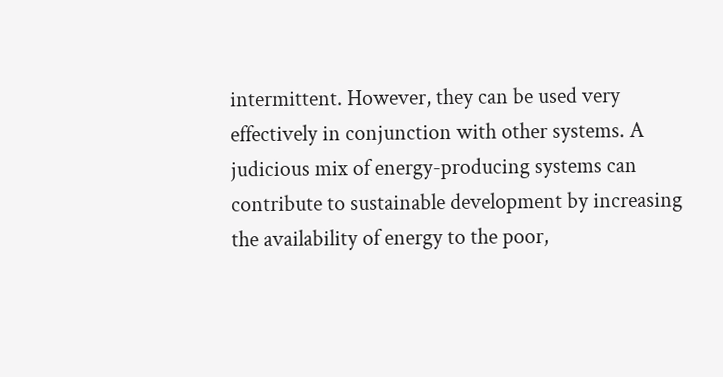intermittent. However, they can be used very effectively in conjunction with other systems. A judicious mix of energy-producing systems can contribute to sustainable development by increasing the availability of energy to the poor,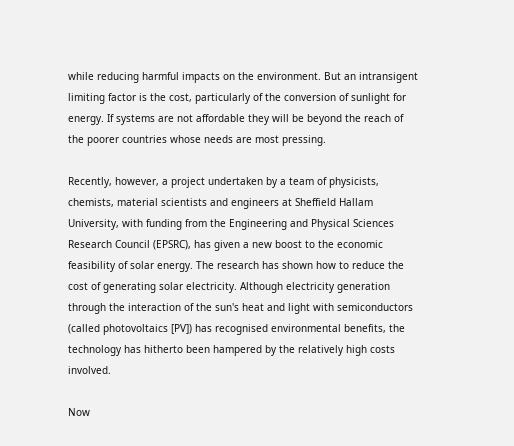while reducing harmful impacts on the environment. But an intransigent limiting factor is the cost, particularly of the conversion of sunlight for energy. If systems are not affordable they will be beyond the reach of the poorer countries whose needs are most pressing.

Recently, however, a project undertaken by a team of physicists, chemists, material scientists and engineers at Sheffield Hallam University, with funding from the Engineering and Physical Sciences Research Council (EPSRC), has given a new boost to the economic feasibility of solar energy. The research has shown how to reduce the cost of generating solar electricity. Although electricity generation through the interaction of the sun's heat and light with semiconductors (called photovoltaics [PV]) has recognised environmental benefits, the technology has hitherto been hampered by the relatively high costs involved.

Now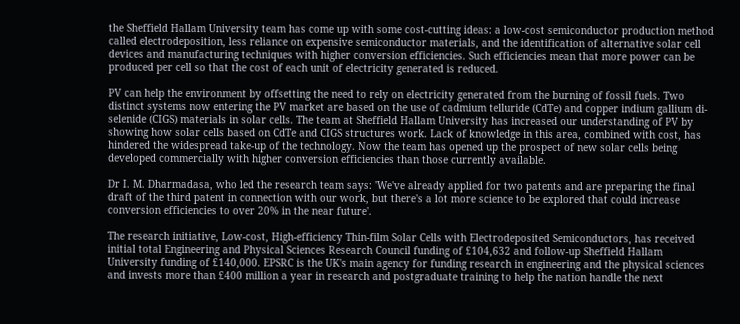the Sheffield Hallam University team has come up with some cost-cutting ideas: a low-cost semiconductor production method called electrodeposition, less reliance on expensive semiconductor materials, and the identification of alternative solar cell devices and manufacturing techniques with higher conversion efficiencies. Such efficiencies mean that more power can be produced per cell so that the cost of each unit of electricity generated is reduced.

PV can help the environment by offsetting the need to rely on electricity generated from the burning of fossil fuels. Two distinct systems now entering the PV market are based on the use of cadmium telluride (CdTe) and copper indium gallium di-selenide (CIGS) materials in solar cells. The team at Sheffield Hallam University has increased our understanding of PV by showing how solar cells based on CdTe and CIGS structures work. Lack of knowledge in this area, combined with cost, has hindered the widespread take-up of the technology. Now the team has opened up the prospect of new solar cells being developed commercially with higher conversion efficiencies than those currently available.

Dr I. M. Dharmadasa, who led the research team says: 'We've already applied for two patents and are preparing the final draft of the third patent in connection with our work, but there's a lot more science to be explored that could increase conversion efficiencies to over 20% in the near future'.

The research initiative, Low-cost, High-efficiency Thin-film Solar Cells with Electrodeposited Semiconductors, has received initial total Engineering and Physical Sciences Research Council funding of £104,632 and follow-up Sheffield Hallam University funding of £140,000. EPSRC is the UK's main agency for funding research in engineering and the physical sciences and invests more than £400 million a year in research and postgraduate training to help the nation handle the next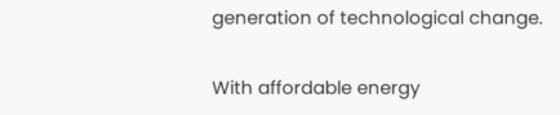generation of technological change.

With affordable energy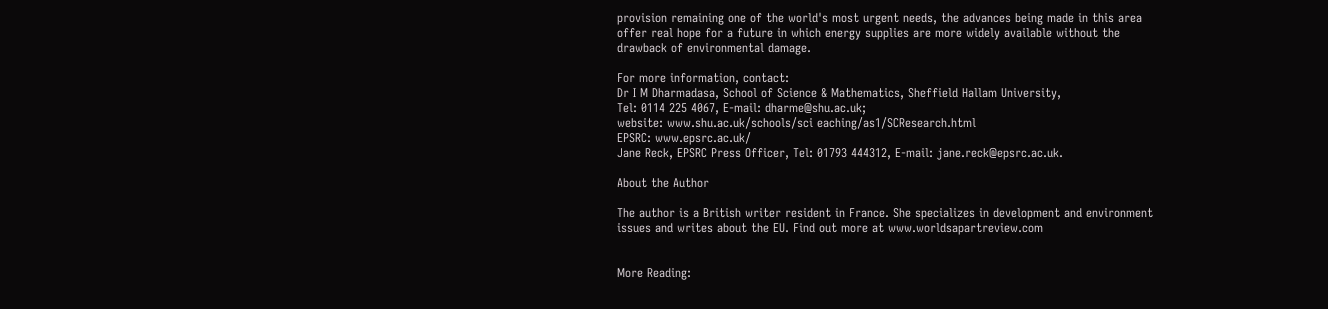provision remaining one of the world's most urgent needs, the advances being made in this area offer real hope for a future in which energy supplies are more widely available without the drawback of environmental damage.

For more information, contact:
Dr I M Dharmadasa, School of Science & Mathematics, Sheffield Hallam University,
Tel: 0114 225 4067, E-mail: dharme@shu.ac.uk;
website: www.shu.ac.uk/schools/sci eaching/as1/SCResearch.html
EPSRC: www.epsrc.ac.uk/
Jane Reck, EPSRC Press Officer, Tel: 01793 444312, E-mail: jane.reck@epsrc.ac.uk.

About the Author

The author is a British writer resident in France. She specializes in development and environment issues and writes about the EU. Find out more at www.worldsapartreview.com


More Reading: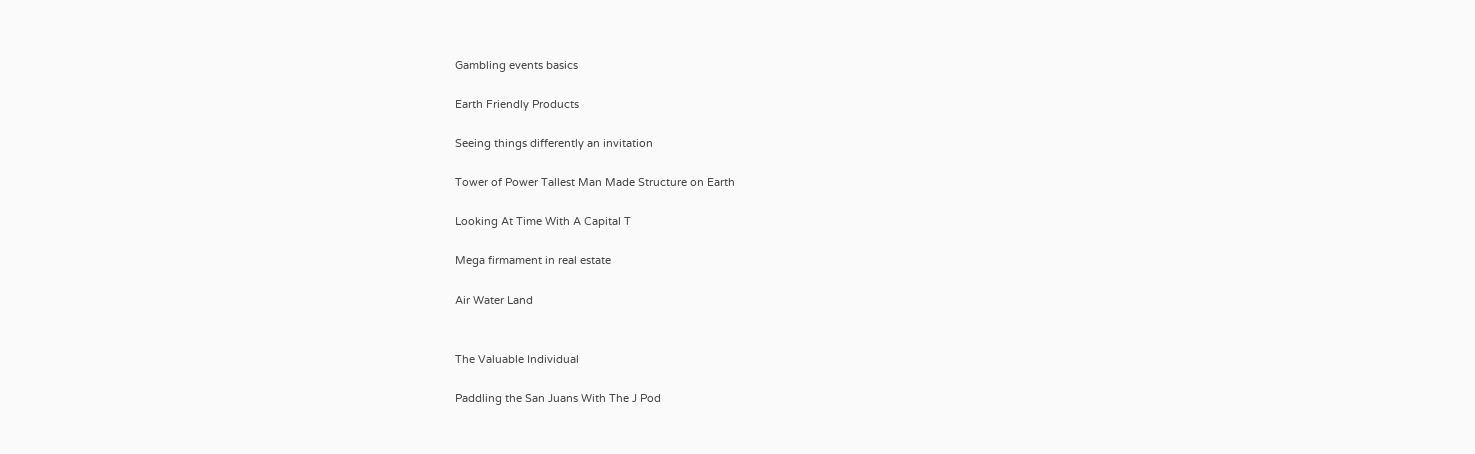Gambling events basics

Earth Friendly Products

Seeing things differently an invitation

Tower of Power Tallest Man Made Structure on Earth

Looking At Time With A Capital T

Mega firmament in real estate

Air Water Land


The Valuable Individual

Paddling the San Juans With The J Pod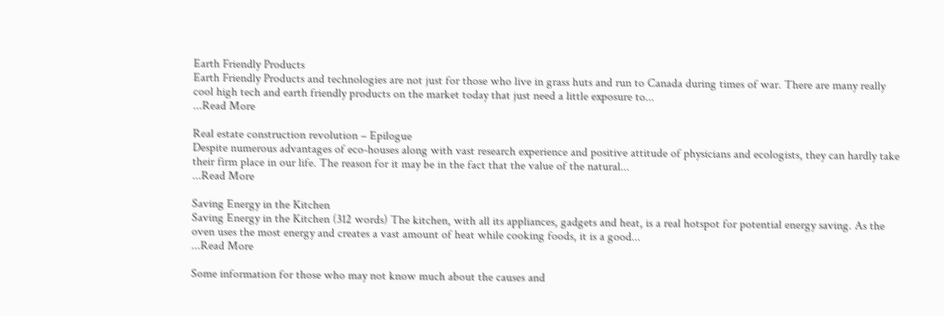Earth Friendly Products
Earth Friendly Products and technologies are not just for those who live in grass huts and run to Canada during times of war. There are many really cool high tech and earth friendly products on the market today that just need a little exposure to...
...Read More

Real estate construction revolution – Epilogue
Despite numerous advantages of eco-houses along with vast research experience and positive attitude of physicians and ecologists, they can hardly take their firm place in our life. The reason for it may be in the fact that the value of the natural...
...Read More

Saving Energy in the Kitchen
Saving Energy in the Kitchen (312 words) The kitchen, with all its appliances, gadgets and heat, is a real hotspot for potential energy saving. As the oven uses the most energy and creates a vast amount of heat while cooking foods, it is a good...
...Read More

Some information for those who may not know much about the causes and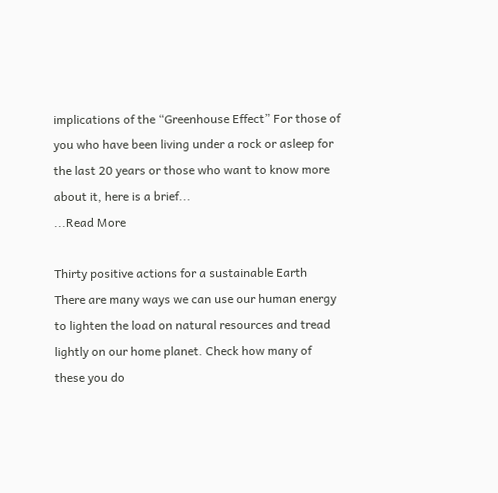implications of the “Greenhouse Effect” For those of you who have been living under a rock or asleep for the last 20 years or those who want to know more about it, here is a brief...
...Read More

Thirty positive actions for a sustainable Earth
There are many ways we can use our human energy to lighten the load on natural resources and tread lightly on our home planet. Check how many of these you do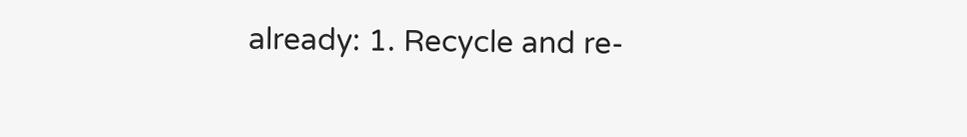already: 1. Recycle and re-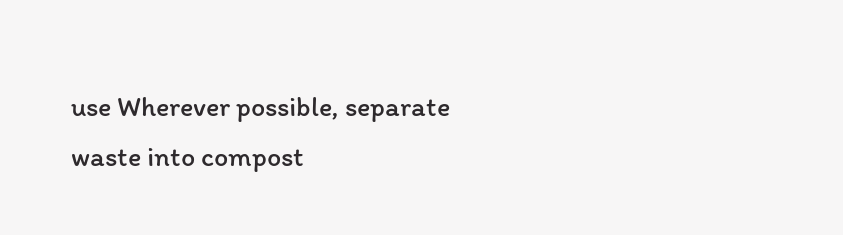use Wherever possible, separate waste into compost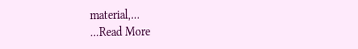material,...
...Read More